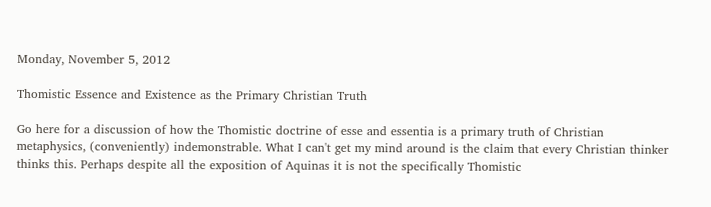Monday, November 5, 2012

Thomistic Essence and Existence as the Primary Christian Truth

Go here for a discussion of how the Thomistic doctrine of esse and essentia is a primary truth of Christian metaphysics, (conveniently) indemonstrable. What I can't get my mind around is the claim that every Christian thinker thinks this. Perhaps despite all the exposition of Aquinas it is not the specifically Thomistic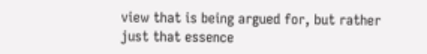view that is being argued for, but rather just that essence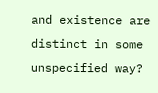and existence are distinct in some unspecified way?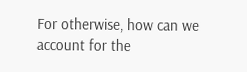For otherwise, how can we account for the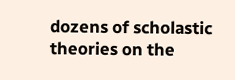dozens of scholastic theories on the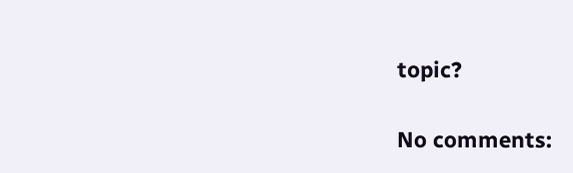topic?

No comments: